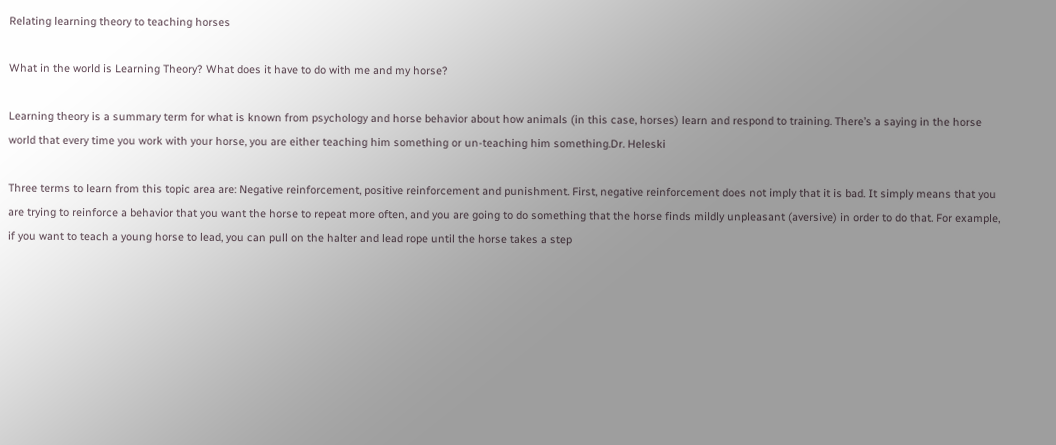Relating learning theory to teaching horses

What in the world is Learning Theory? What does it have to do with me and my horse?

Learning theory is a summary term for what is known from psychology and horse behavior about how animals (in this case, horses) learn and respond to training. There’s a saying in the horse world that every time you work with your horse, you are either teaching him something or un-teaching him something.Dr. Heleski

Three terms to learn from this topic area are: Negative reinforcement, positive reinforcement and punishment. First, negative reinforcement does not imply that it is bad. It simply means that you are trying to reinforce a behavior that you want the horse to repeat more often, and you are going to do something that the horse finds mildly unpleasant (aversive) in order to do that. For example, if you want to teach a young horse to lead, you can pull on the halter and lead rope until the horse takes a step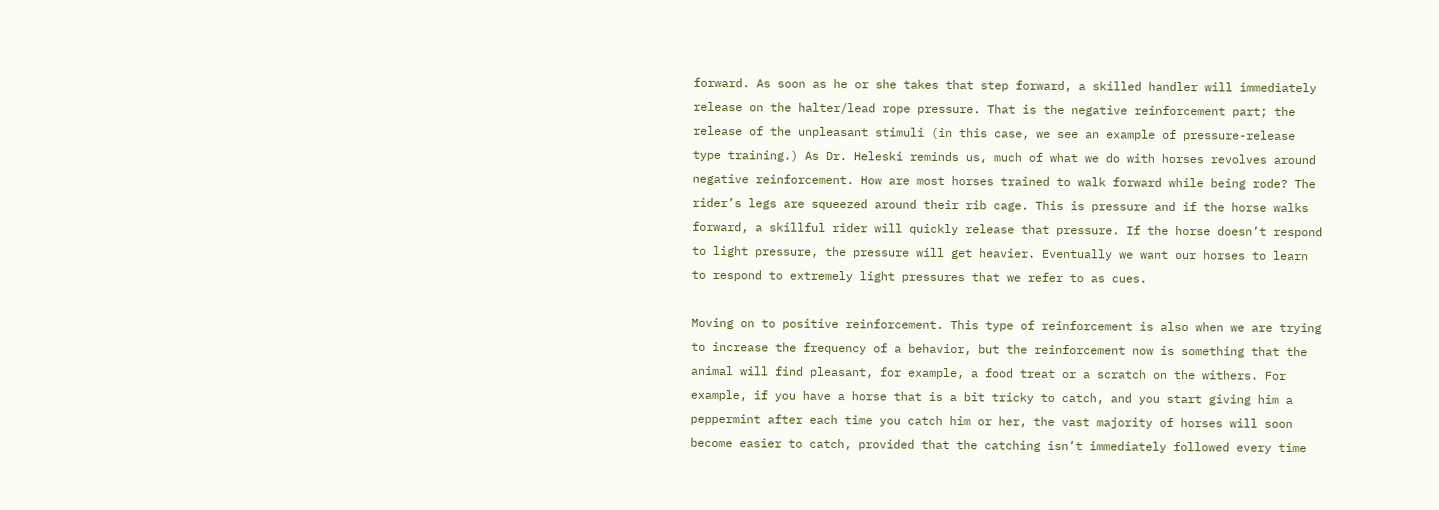forward. As soon as he or she takes that step forward, a skilled handler will immediately release on the halter/lead rope pressure. That is the negative reinforcement part; the release of the unpleasant stimuli (in this case, we see an example of pressure-release type training.) As Dr. Heleski reminds us, much of what we do with horses revolves around negative reinforcement. How are most horses trained to walk forward while being rode? The rider’s legs are squeezed around their rib cage. This is pressure and if the horse walks forward, a skillful rider will quickly release that pressure. If the horse doesn’t respond to light pressure, the pressure will get heavier. Eventually we want our horses to learn to respond to extremely light pressures that we refer to as cues.

Moving on to positive reinforcement. This type of reinforcement is also when we are trying to increase the frequency of a behavior, but the reinforcement now is something that the animal will find pleasant, for example, a food treat or a scratch on the withers. For example, if you have a horse that is a bit tricky to catch, and you start giving him a peppermint after each time you catch him or her, the vast majority of horses will soon become easier to catch, provided that the catching isn’t immediately followed every time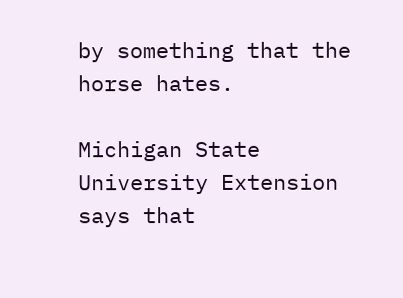by something that the horse hates.

Michigan State University Extension says that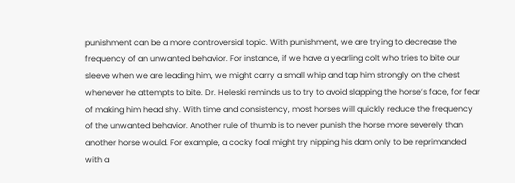punishment can be a more controversial topic. With punishment, we are trying to decrease the frequency of an unwanted behavior. For instance, if we have a yearling colt who tries to bite our sleeve when we are leading him, we might carry a small whip and tap him strongly on the chest whenever he attempts to bite. Dr. Heleski reminds us to try to avoid slapping the horse’s face, for fear of making him head shy. With time and consistency, most horses will quickly reduce the frequency of the unwanted behavior. Another rule of thumb is to never punish the horse more severely than another horse would. For example, a cocky foal might try nipping his dam only to be reprimanded with a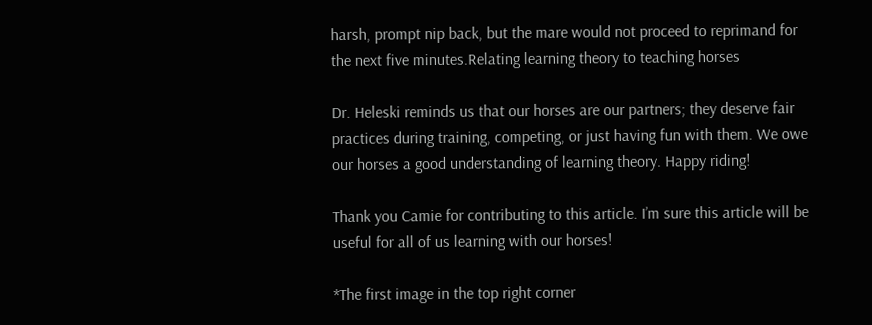harsh, prompt nip back, but the mare would not proceed to reprimand for the next five minutes.Relating learning theory to teaching horses

Dr. Heleski reminds us that our horses are our partners; they deserve fair practices during training, competing, or just having fun with them. We owe our horses a good understanding of learning theory. Happy riding!

Thank you Camie for contributing to this article. I’m sure this article will be useful for all of us learning with our horses!

*The first image in the top right corner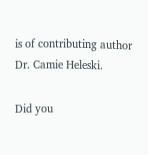is of contributing author Dr. Camie Heleski.

Did you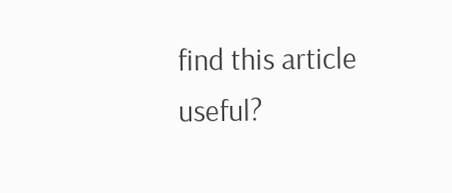find this article useful?